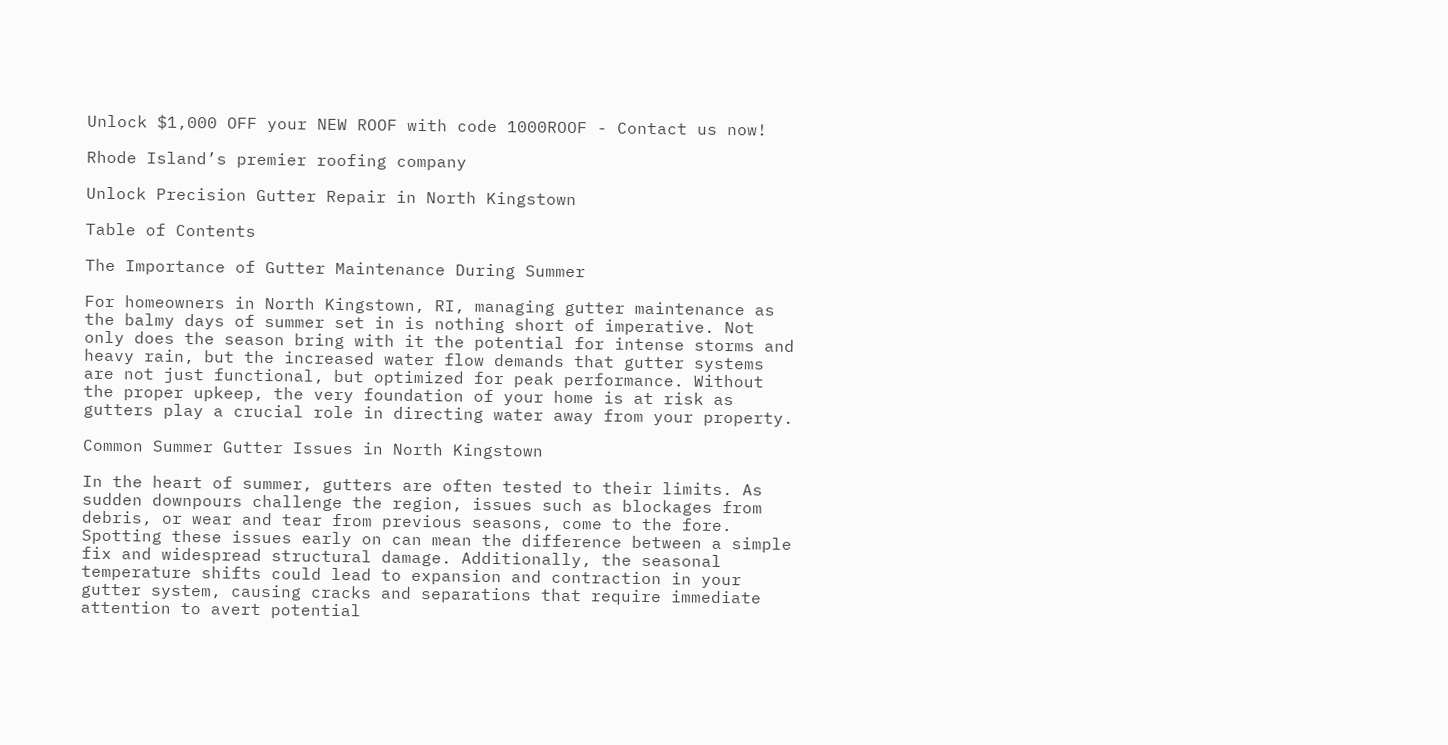Unlock $1,000 OFF your NEW ROOF with code 1000ROOF - Contact us now!

Rhode Island’s premier roofing company

Unlock Precision Gutter Repair in North Kingstown

Table of Contents

The Importance of Gutter Maintenance During Summer

For homeowners in North Kingstown, RI, managing gutter maintenance as the balmy days of summer set in is nothing short of imperative. Not only does the season bring with it the potential for intense storms and heavy rain, but the increased water flow demands that gutter systems are not just functional, but optimized for peak performance. Without the proper upkeep, the very foundation of your home is at risk as gutters play a crucial role in directing water away from your property.

Common Summer Gutter Issues in North Kingstown

In the heart of summer, gutters are often tested to their limits. As sudden downpours challenge the region, issues such as blockages from debris, or wear and tear from previous seasons, come to the fore. Spotting these issues early on can mean the difference between a simple fix and widespread structural damage. Additionally, the seasonal temperature shifts could lead to expansion and contraction in your gutter system, causing cracks and separations that require immediate attention to avert potential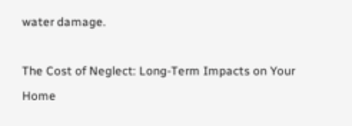water damage.

The Cost of Neglect: Long-Term Impacts on Your Home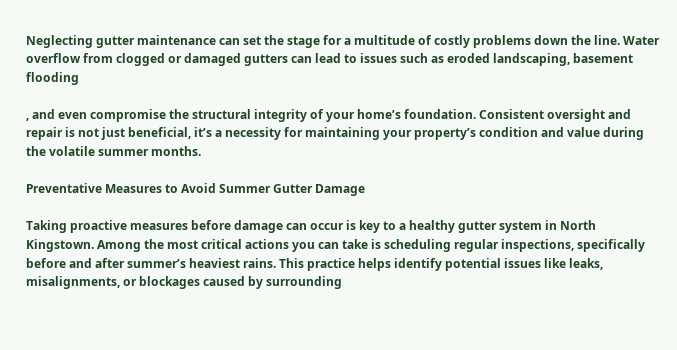Neglecting gutter maintenance can set the stage for a multitude of costly problems down the line. Water overflow from clogged or damaged gutters can lead to issues such as eroded landscaping, basement flooding

, and even compromise the structural integrity of your home’s foundation. Consistent oversight and repair is not just beneficial, it’s a necessity for maintaining your property’s condition and value during the volatile summer months.

Preventative Measures to Avoid Summer Gutter Damage

Taking proactive measures before damage can occur is key to a healthy gutter system in North Kingstown. Among the most critical actions you can take is scheduling regular inspections, specifically before and after summer’s heaviest rains. This practice helps identify potential issues like leaks, misalignments, or blockages caused by surrounding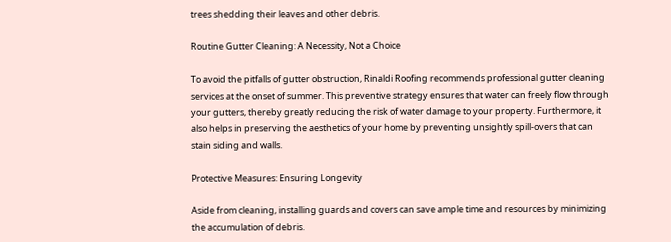trees shedding their leaves and other debris.

Routine Gutter Cleaning: A Necessity, Not a Choice

To avoid the pitfalls of gutter obstruction, Rinaldi Roofing recommends professional gutter cleaning services at the onset of summer. This preventive strategy ensures that water can freely flow through your gutters, thereby greatly reducing the risk of water damage to your property. Furthermore, it also helps in preserving the aesthetics of your home by preventing unsightly spill-overs that can stain siding and walls.

Protective Measures: Ensuring Longevity

Aside from cleaning, installing guards and covers can save ample time and resources by minimizing the accumulation of debris.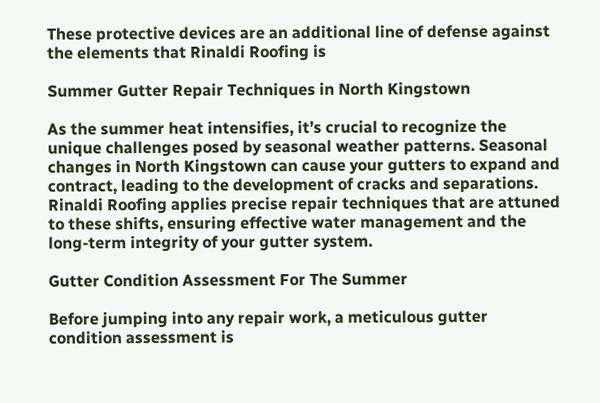These protective devices are an additional line of defense against the elements that Rinaldi Roofing is

Summer Gutter Repair Techniques in North Kingstown

As the summer heat intensifies, it’s crucial to recognize the unique challenges posed by seasonal weather patterns. Seasonal changes in North Kingstown can cause your gutters to expand and contract, leading to the development of cracks and separations. Rinaldi Roofing applies precise repair techniques that are attuned to these shifts, ensuring effective water management and the long-term integrity of your gutter system.

Gutter Condition Assessment For The Summer

Before jumping into any repair work, a meticulous gutter condition assessment is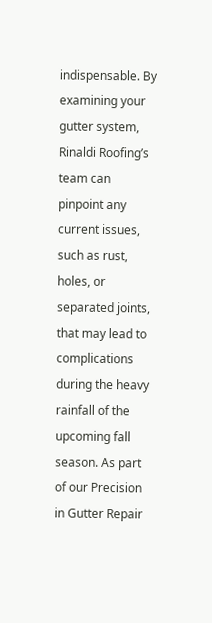indispensable. By examining your gutter system, Rinaldi Roofing’s team can pinpoint any current issues, such as rust, holes, or separated joints, that may lead to complications during the heavy rainfall of the upcoming fall season. As part of our Precision in Gutter Repair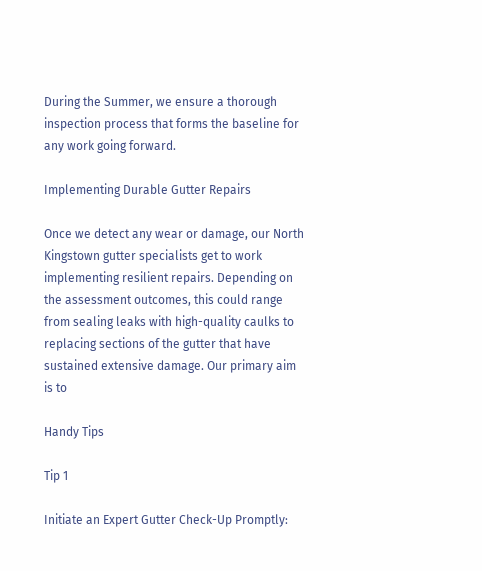During the Summer, we ensure a thorough inspection process that forms the baseline for any work going forward.

Implementing Durable Gutter Repairs

Once we detect any wear or damage, our North Kingstown gutter specialists get to work implementing resilient repairs. Depending on the assessment outcomes, this could range from sealing leaks with high-quality caulks to replacing sections of the gutter that have sustained extensive damage. Our primary aim is to

Handy Tips

Tip 1

Initiate an Expert Gutter Check-Up Promptly: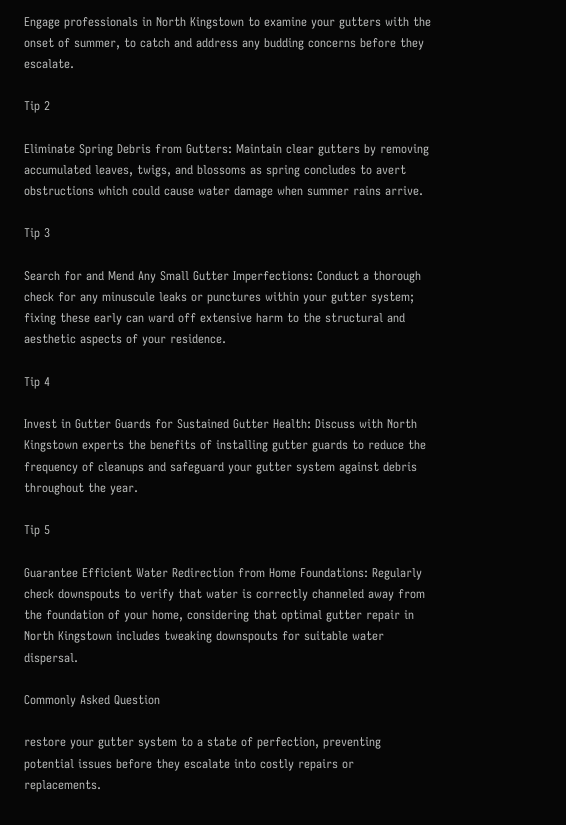Engage professionals in North Kingstown to examine your gutters with the onset of summer, to catch and address any budding concerns before they escalate.

Tip 2

Eliminate Spring Debris from Gutters: Maintain clear gutters by removing accumulated leaves, twigs, and blossoms as spring concludes to avert obstructions which could cause water damage when summer rains arrive.

Tip 3

Search for and Mend Any Small Gutter Imperfections: Conduct a thorough check for any minuscule leaks or punctures within your gutter system; fixing these early can ward off extensive harm to the structural and aesthetic aspects of your residence.

Tip 4

Invest in Gutter Guards for Sustained Gutter Health: Discuss with North Kingstown experts the benefits of installing gutter guards to reduce the frequency of cleanups and safeguard your gutter system against debris throughout the year.

Tip 5

Guarantee Efficient Water Redirection from Home Foundations: Regularly check downspouts to verify that water is correctly channeled away from the foundation of your home, considering that optimal gutter repair in North Kingstown includes tweaking downspouts for suitable water dispersal.

Commonly Asked Question

restore your gutter system to a state of perfection, preventing potential issues before they escalate into costly repairs or replacements.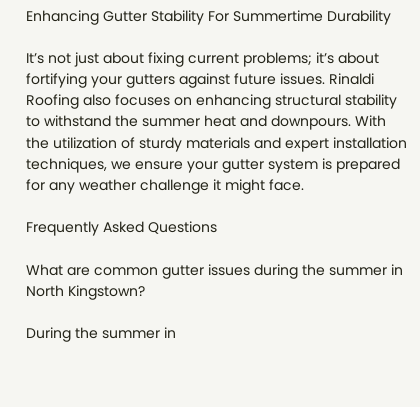Enhancing Gutter Stability For Summertime Durability

It’s not just about fixing current problems; it’s about fortifying your gutters against future issues. Rinaldi Roofing also focuses on enhancing structural stability to withstand the summer heat and downpours. With the utilization of sturdy materials and expert installation techniques, we ensure your gutter system is prepared for any weather challenge it might face.

Frequently Asked Questions

What are common gutter issues during the summer in North Kingstown?

During the summer in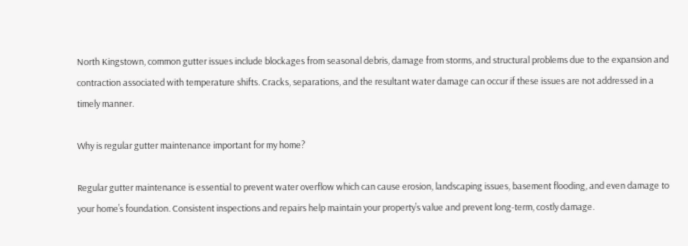North Kingstown, common gutter issues include blockages from seasonal debris, damage from storms, and structural problems due to the expansion and contraction associated with temperature shifts. Cracks, separations, and the resultant water damage can occur if these issues are not addressed in a timely manner.

Why is regular gutter maintenance important for my home?

Regular gutter maintenance is essential to prevent water overflow which can cause erosion, landscaping issues, basement flooding, and even damage to your home’s foundation. Consistent inspections and repairs help maintain your property’s value and prevent long-term, costly damage.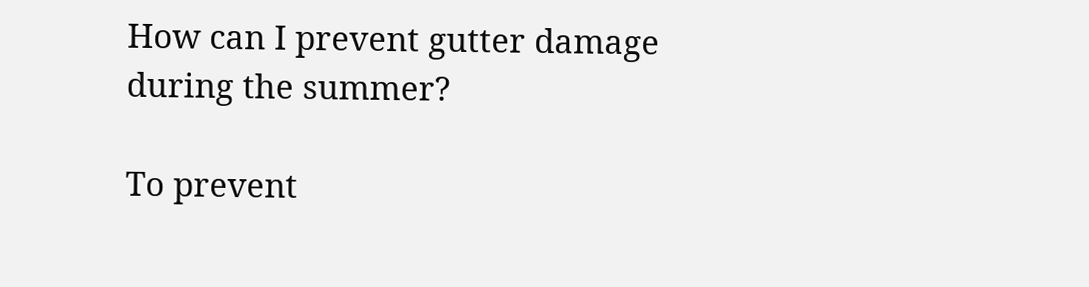How can I prevent gutter damage during the summer?

To prevent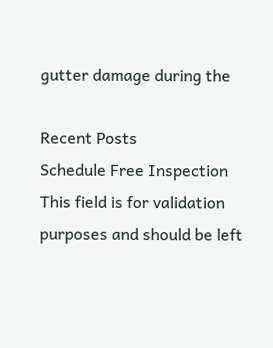gutter damage during the

Recent Posts
Schedule Free Inspection
This field is for validation purposes and should be left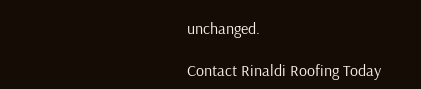unchanged.

Contact Rinaldi Roofing Today